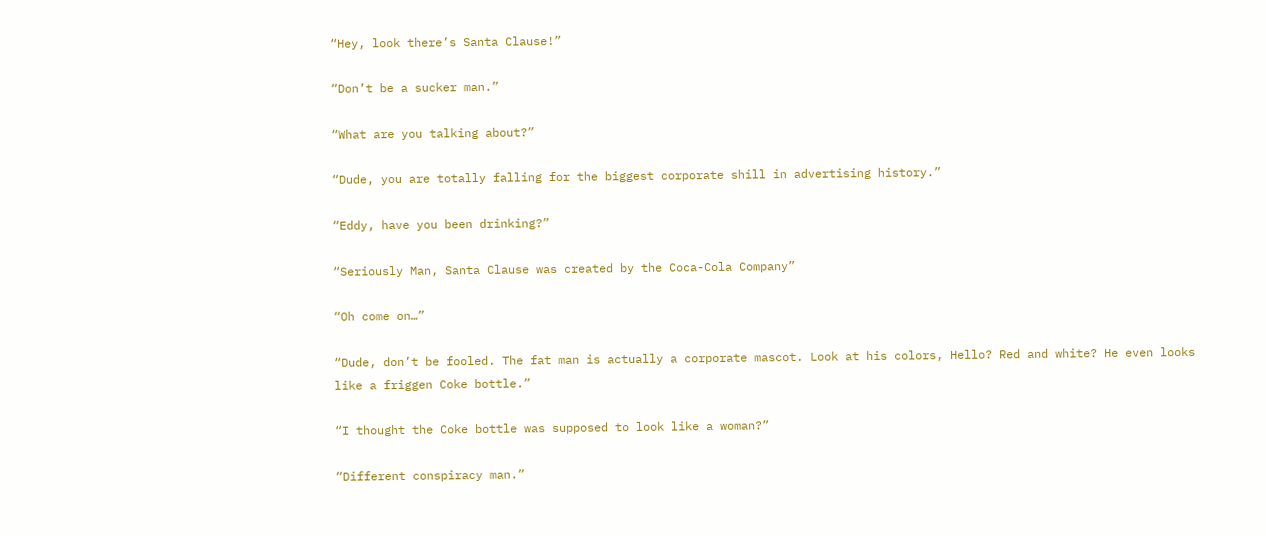“Hey, look there’s Santa Clause!”

“Don’t be a sucker man.”

“What are you talking about?”

“Dude, you are totally falling for the biggest corporate shill in advertising history.”

“Eddy, have you been drinking?”

“Seriously Man, Santa Clause was created by the Coca-Cola Company”

“Oh come on…”

“Dude, don’t be fooled. The fat man is actually a corporate mascot. Look at his colors, Hello? Red and white? He even looks like a friggen Coke bottle.”

“I thought the Coke bottle was supposed to look like a woman?”

“Different conspiracy man.”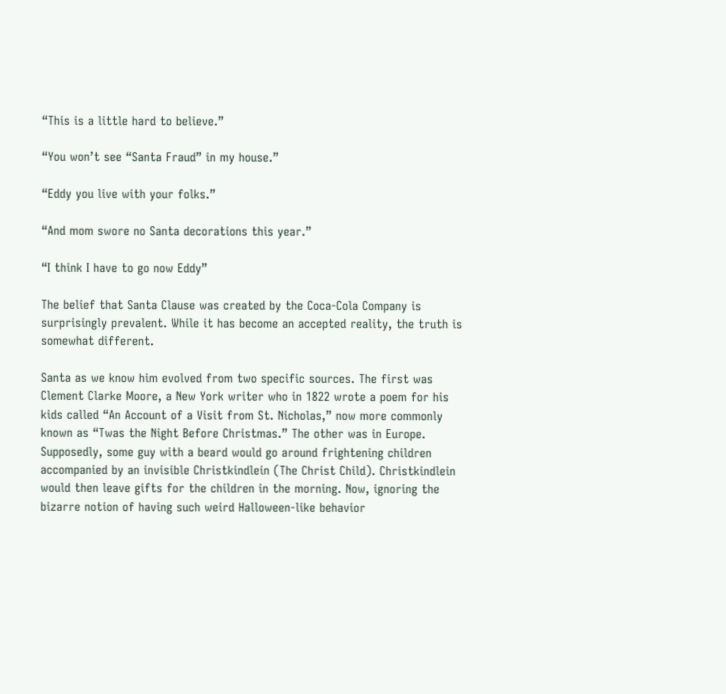“This is a little hard to believe.”

“You won’t see “Santa Fraud” in my house.”

“Eddy you live with your folks.”

“And mom swore no Santa decorations this year.”

“I think I have to go now Eddy”

The belief that Santa Clause was created by the Coca-Cola Company is surprisingly prevalent. While it has become an accepted reality, the truth is somewhat different.

Santa as we know him evolved from two specific sources. The first was Clement Clarke Moore, a New York writer who in 1822 wrote a poem for his kids called “An Account of a Visit from St. Nicholas,” now more commonly known as “Twas the Night Before Christmas.” The other was in Europe. Supposedly, some guy with a beard would go around frightening children accompanied by an invisible Christkindlein (The Christ Child). Christkindlein would then leave gifts for the children in the morning. Now, ignoring the bizarre notion of having such weird Halloween-like behavior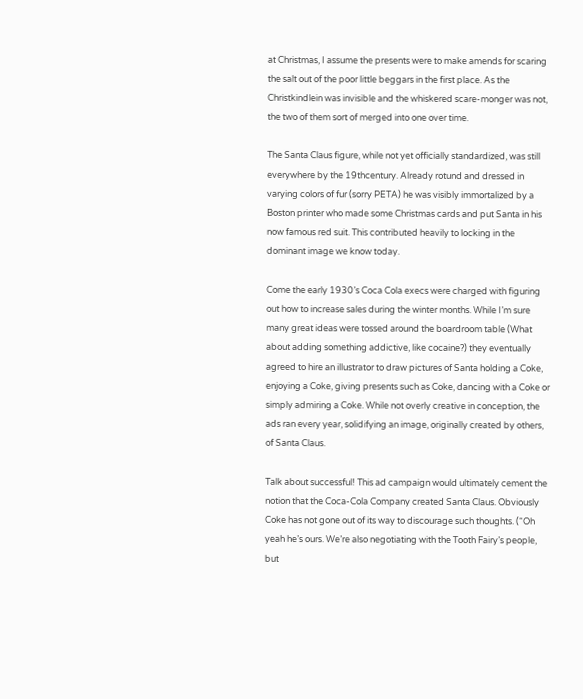at Christmas, I assume the presents were to make amends for scaring the salt out of the poor little beggars in the first place. As the Christkindlein was invisible and the whiskered scare-monger was not, the two of them sort of merged into one over time.

The Santa Claus figure, while not yet officially standardized, was still everywhere by the 19thcentury. Already rotund and dressed in varying colors of fur (sorry PETA) he was visibly immortalized by a Boston printer who made some Christmas cards and put Santa in his now famous red suit. This contributed heavily to locking in the dominant image we know today.

Come the early 1930’s Coca Cola execs were charged with figuring out how to increase sales during the winter months. While I’m sure many great ideas were tossed around the boardroom table (What about adding something addictive, like cocaine?) they eventually agreed to hire an illustrator to draw pictures of Santa holding a Coke, enjoying a Coke, giving presents such as Coke, dancing with a Coke or simply admiring a Coke. While not overly creative in conception, the ads ran every year, solidifying an image, originally created by others, of Santa Claus.

Talk about successful! This ad campaign would ultimately cement the notion that the Coca-Cola Company created Santa Claus. Obviously Coke has not gone out of its way to discourage such thoughts. (“Oh yeah he’s ours. We’re also negotiating with the Tooth Fairy’s people, but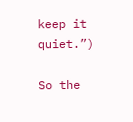keep it quiet.”)

So the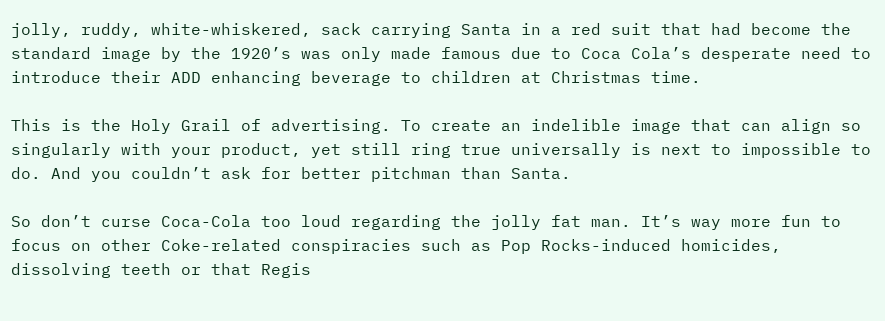jolly, ruddy, white-whiskered, sack carrying Santa in a red suit that had become the standard image by the 1920’s was only made famous due to Coca Cola’s desperate need to introduce their ADD enhancing beverage to children at Christmas time.

This is the Holy Grail of advertising. To create an indelible image that can align so singularly with your product, yet still ring true universally is next to impossible to do. And you couldn’t ask for better pitchman than Santa.

So don’t curse Coca-Cola too loud regarding the jolly fat man. It’s way more fun to focus on other Coke-related conspiracies such as Pop Rocks-induced homicides, dissolving teeth or that Regis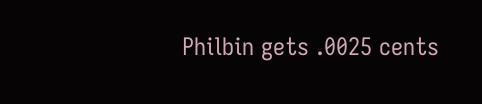Philbin gets .0025 cents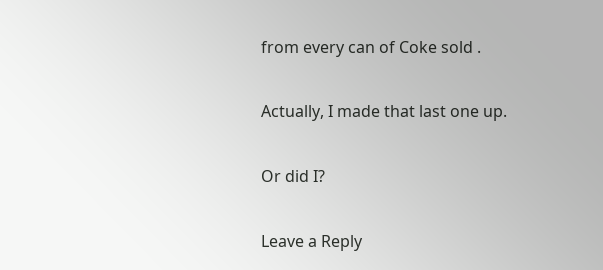from every can of Coke sold .

Actually, I made that last one up.

Or did I?

Leave a Reply